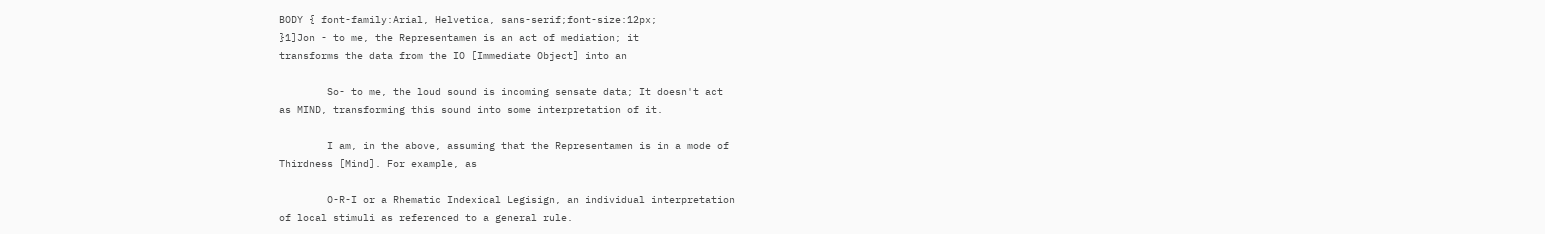BODY { font-family:Arial, Helvetica, sans-serif;font-size:12px;
}1]Jon - to me, the Representamen is an act of mediation; it
transforms the data from the IO [Immediate Object] into an

        So- to me, the loud sound is incoming sensate data; It doesn't act
as MIND, transforming this sound into some interpretation of it.

        I am, in the above, assuming that the Representamen is in a mode of
Thirdness [Mind]. For example, as

        O-R-I or a Rhematic Indexical Legisign, an individual interpretation
of local stimuli as referenced to a general rule.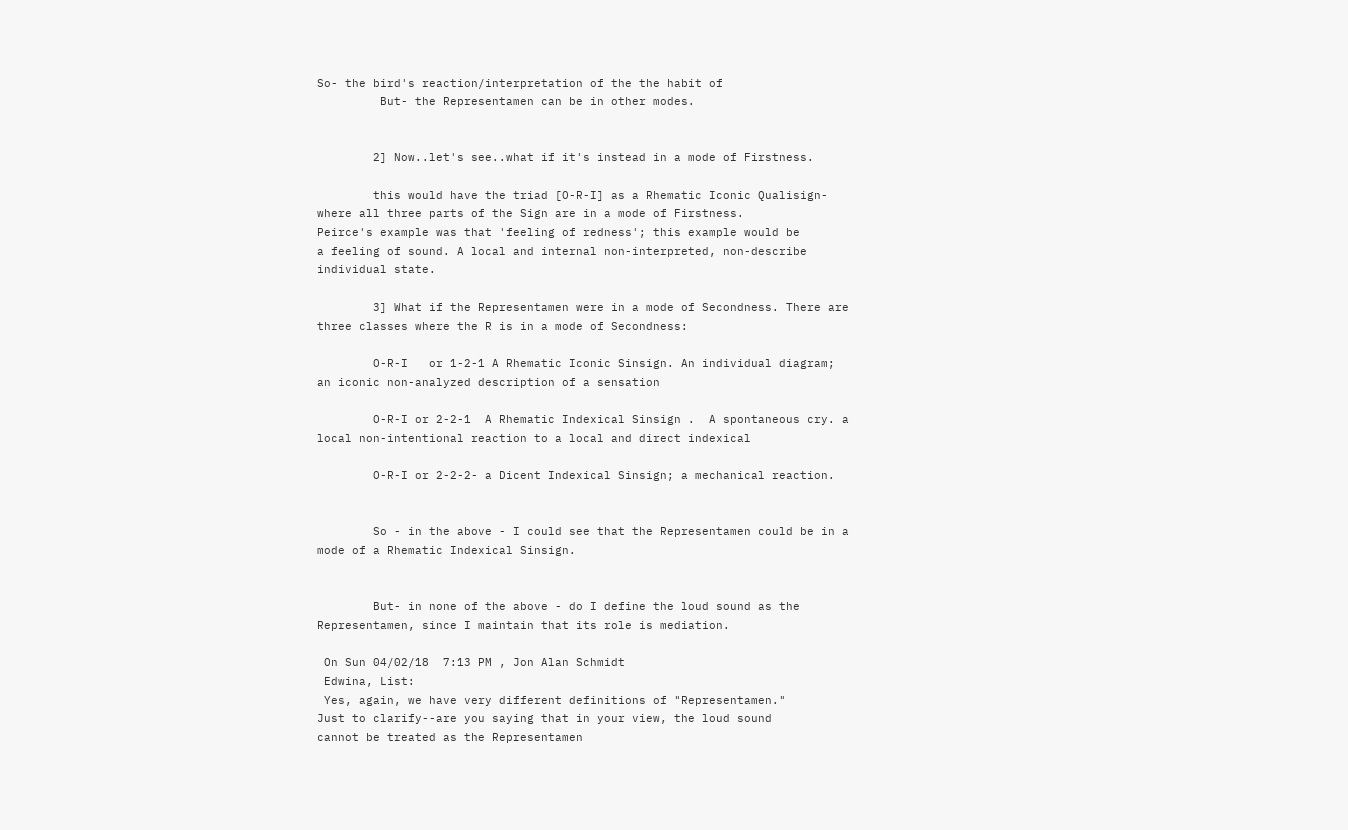So- the bird's reaction/interpretation of the the habit of
         But- the Representamen can be in other modes.


        2] Now..let's see..what if it's instead in a mode of Firstness.

        this would have the triad [O-R-I] as a Rhematic Iconic Qualisign-
where all three parts of the Sign are in a mode of Firstness.
Peirce's example was that 'feeling of redness'; this example would be
a feeling of sound. A local and internal non-interpreted, non-describe
individual state.

        3] What if the Representamen were in a mode of Secondness. There are
three classes where the R is in a mode of Secondness:

        O-R-I   or 1-2-1 A Rhematic Iconic Sinsign. An individual diagram;
an iconic non-analyzed description of a sensation

        O-R-I or 2-2-1  A Rhematic Indexical Sinsign .  A spontaneous cry. a
local non-intentional reaction to a local and direct indexical

        O-R-I or 2-2-2- a Dicent Indexical Sinsign; a mechanical reaction.


        So - in the above - I could see that the Representamen could be in a
mode of a Rhematic Indexical Sinsign.


        But- in none of the above - do I define the loud sound as the
Representamen, since I maintain that its role is mediation.

 On Sun 04/02/18  7:13 PM , Jon Alan Schmidt
 Edwina, List:
 Yes, again, we have very different definitions of "Representamen."
Just to clarify--are you saying that in your view, the loud sound
cannot be treated as the Representamen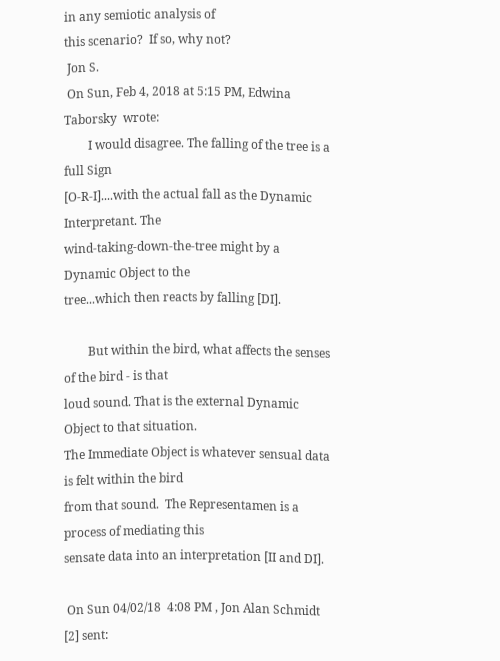in any semiotic analysis of
this scenario?  If so, why not?
 Jon S.
 On Sun, Feb 4, 2018 at 5:15 PM, Edwina Taborsky  wrote:
        I would disagree. The falling of the tree is a full Sign
[O-R-I]....with the actual fall as the Dynamic Interpretant. The
wind-taking-down-the-tree might by a Dynamic Object to the
tree...which then reacts by falling [DI].

        But within the bird, what affects the senses of the bird - is that
loud sound. That is the external Dynamic Object to that situation.
The Immediate Object is whatever sensual data is felt within the bird
from that sound.  The Representamen is a process of mediating this
sensate data into an interpretation [II and DI].

 On Sun 04/02/18  4:08 PM , Jon Alan Schmidt
[2] sent: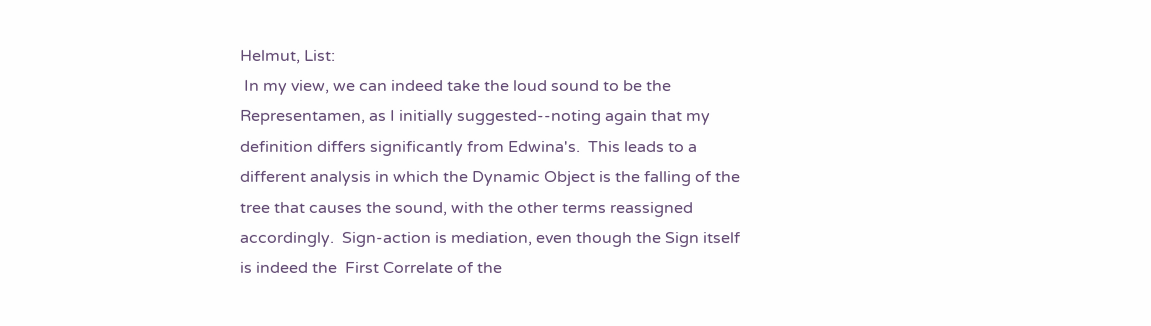Helmut, List:
 In my view, we can indeed take the loud sound to be the
Representamen, as I initially suggested--noting again that my
definition differs significantly from Edwina's.  This leads to a
different analysis in which the Dynamic Object is the falling of the
tree that causes the sound, with the other terms reassigned
accordingly.  Sign-action is mediation, even though the Sign itself
is indeed the  First Correlate of the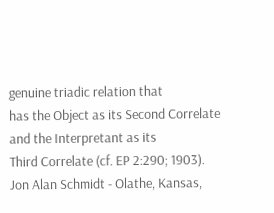genuine triadic relation that
has the Object as its Second Correlate and the Interpretant as its
Third Correlate (cf. EP 2:290; 1903).
Jon Alan Schmidt - Olathe, Kansas,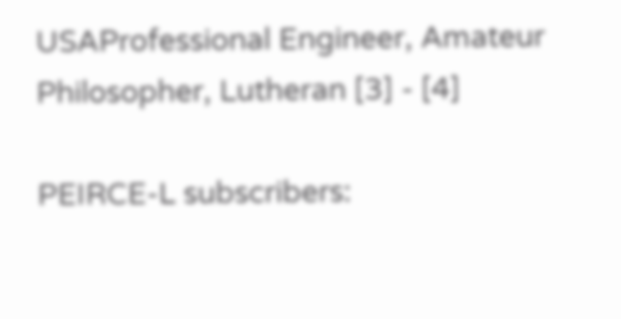USAProfessional Engineer, Amateur
Philosopher, Lutheran [3] - [4]

PEIRCE-L subscribers: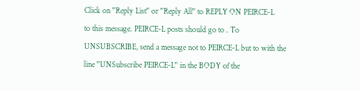Click on "Reply List" or "Reply All" to REPLY ON PEIRCE-L
to this message. PEIRCE-L posts should go to . To
UNSUBSCRIBE, send a message not to PEIRCE-L but to with the
line "UNSubscribe PEIRCE-L" in the BODY of the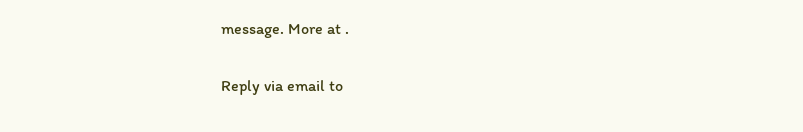message. More at .

Reply via email to